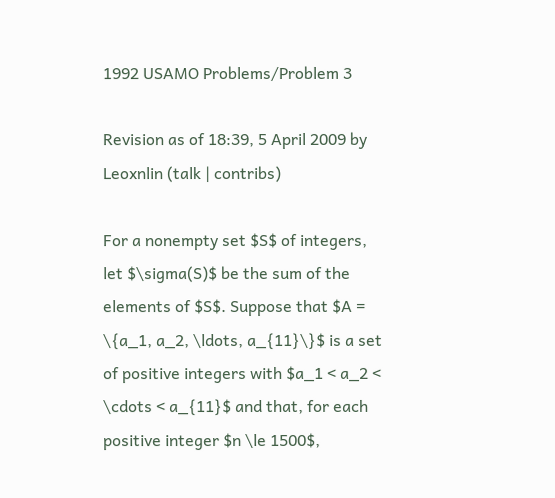1992 USAMO Problems/Problem 3

Revision as of 18:39, 5 April 2009 by Leoxnlin (talk | contribs)

For a nonempty set $S$ of integers, let $\sigma(S)$ be the sum of the elements of $S$. Suppose that $A = \{a_1, a_2, \ldots, a_{11}\}$ is a set of positive integers with $a_1 < a_2 < \cdots < a_{11}$ and that, for each positive integer $n \le 1500$,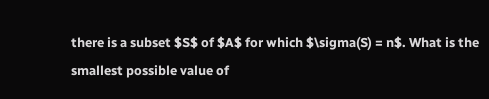there is a subset $S$ of $A$ for which $\sigma(S) = n$. What is the smallest possible value of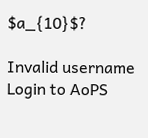$a_{10}$?

Invalid username
Login to AoPS